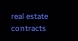real estate contracts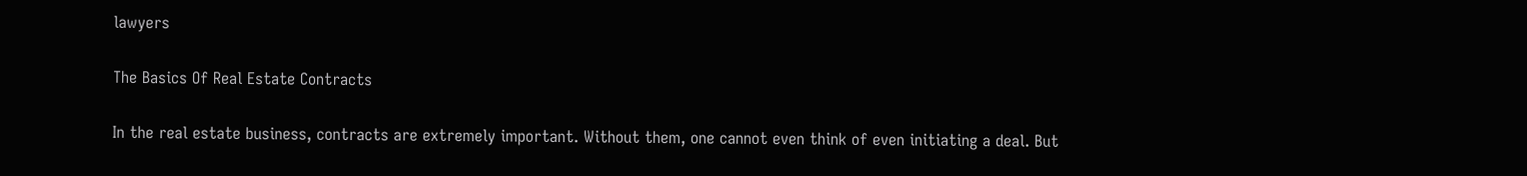lawyers

The Basics Of Real Estate Contracts

In the real estate business, contracts are extremely important. Without them, one cannot even think of even initiating a deal. But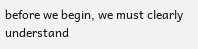before we begin, we must clearly understand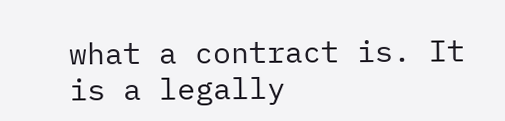what a contract is. It is a legally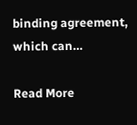binding agreement, which can…

Read More